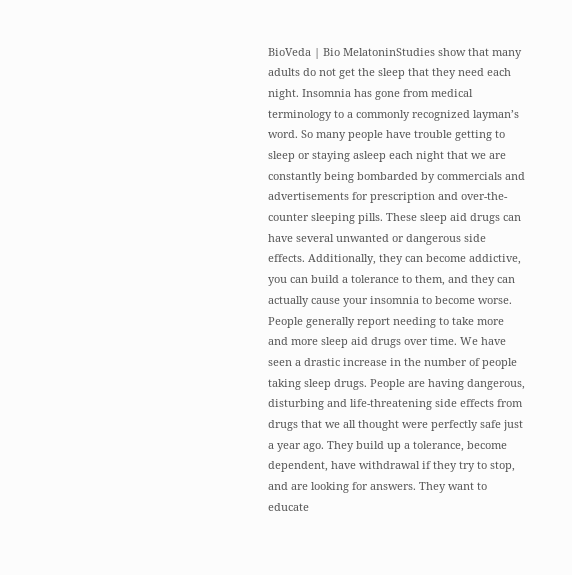BioVeda | Bio MelatoninStudies show that many adults do not get the sleep that they need each night. Insomnia has gone from medical terminology to a commonly recognized layman’s word. So many people have trouble getting to sleep or staying asleep each night that we are constantly being bombarded by commercials and advertisements for prescription and over-the-counter sleeping pills. These sleep aid drugs can have several unwanted or dangerous side effects. Additionally, they can become addictive, you can build a tolerance to them, and they can actually cause your insomnia to become worse. People generally report needing to take more and more sleep aid drugs over time. We have seen a drastic increase in the number of people taking sleep drugs. People are having dangerous, disturbing and life-threatening side effects from drugs that we all thought were perfectly safe just a year ago. They build up a tolerance, become dependent, have withdrawal if they try to stop, and are looking for answers. They want to educate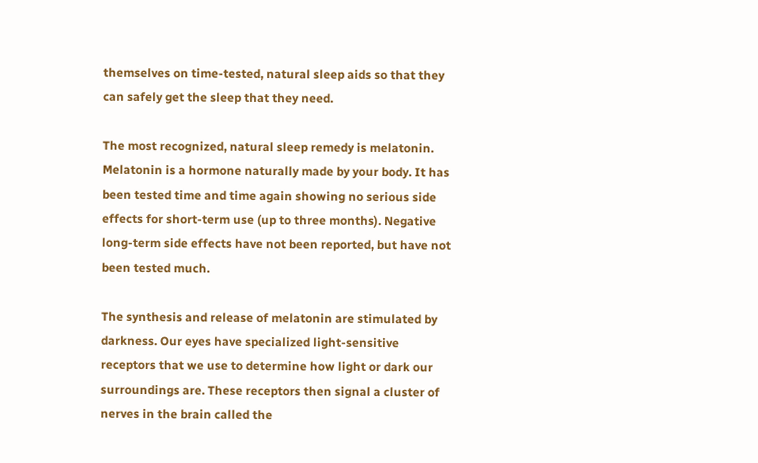themselves on time-tested, natural sleep aids so that they can safely get the sleep that they need.

The most recognized, natural sleep remedy is melatonin. Melatonin is a hormone naturally made by your body. It has been tested time and time again showing no serious side effects for short-term use (up to three months). Negative long-term side effects have not been reported, but have not been tested much.

The synthesis and release of melatonin are stimulated by darkness. Our eyes have specialized light-sensitive receptors that we use to determine how light or dark our surroundings are. These receptors then signal a cluster of nerves in the brain called the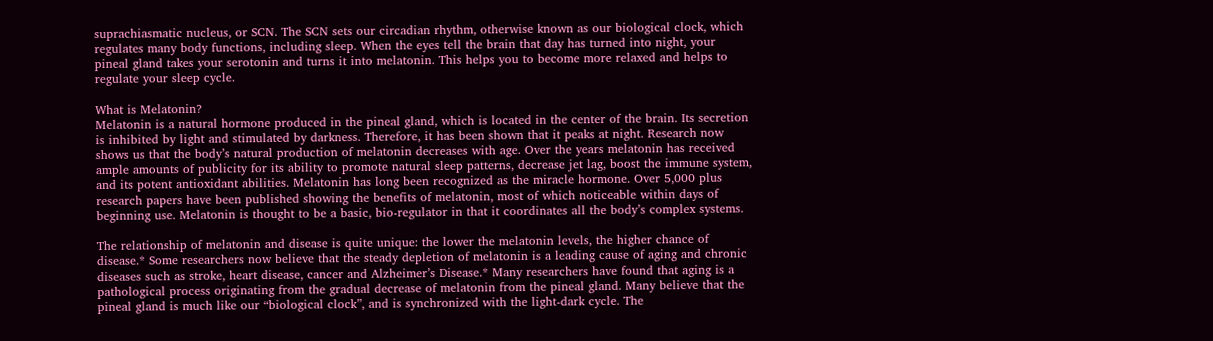suprachiasmatic nucleus, or SCN. The SCN sets our circadian rhythm, otherwise known as our biological clock, which regulates many body functions, including sleep. When the eyes tell the brain that day has turned into night, your pineal gland takes your serotonin and turns it into melatonin. This helps you to become more relaxed and helps to regulate your sleep cycle.

What is Melatonin?
Melatonin is a natural hormone produced in the pineal gland, which is located in the center of the brain. Its secretion is inhibited by light and stimulated by darkness. Therefore, it has been shown that it peaks at night. Research now shows us that the body’s natural production of melatonin decreases with age. Over the years melatonin has received ample amounts of publicity for its ability to promote natural sleep patterns, decrease jet lag, boost the immune system, and its potent antioxidant abilities. Melatonin has long been recognized as the miracle hormone. Over 5,000 plus research papers have been published showing the benefits of melatonin, most of which noticeable within days of beginning use. Melatonin is thought to be a basic, bio-regulator in that it coordinates all the body’s complex systems.

The relationship of melatonin and disease is quite unique: the lower the melatonin levels, the higher chance of disease.* Some researchers now believe that the steady depletion of melatonin is a leading cause of aging and chronic diseases such as stroke, heart disease, cancer and Alzheimer’s Disease.* Many researchers have found that aging is a pathological process originating from the gradual decrease of melatonin from the pineal gland. Many believe that the pineal gland is much like our “biological clock”, and is synchronized with the light-dark cycle. The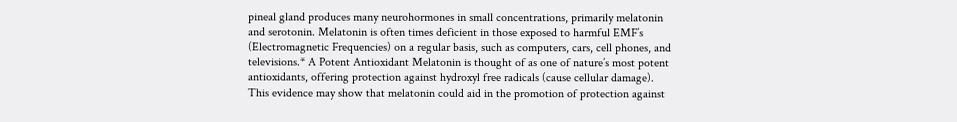pineal gland produces many neurohormones in small concentrations, primarily melatonin and serotonin. Melatonin is often times deficient in those exposed to harmful EMF’s (Electromagnetic Frequencies) on a regular basis, such as computers, cars, cell phones, and televisions.* A Potent Antioxidant Melatonin is thought of as one of nature’s most potent antioxidants, offering protection against hydroxyl free radicals (cause cellular damage). This evidence may show that melatonin could aid in the promotion of protection against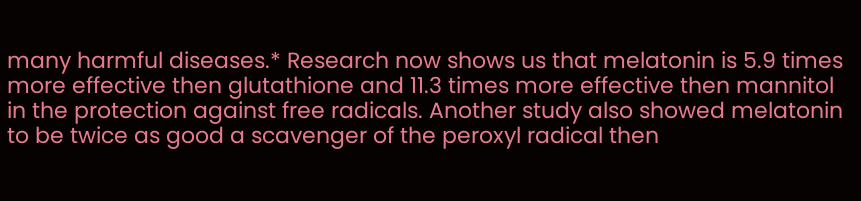many harmful diseases.* Research now shows us that melatonin is 5.9 times more effective then glutathione and 11.3 times more effective then mannitol in the protection against free radicals. Another study also showed melatonin to be twice as good a scavenger of the peroxyl radical then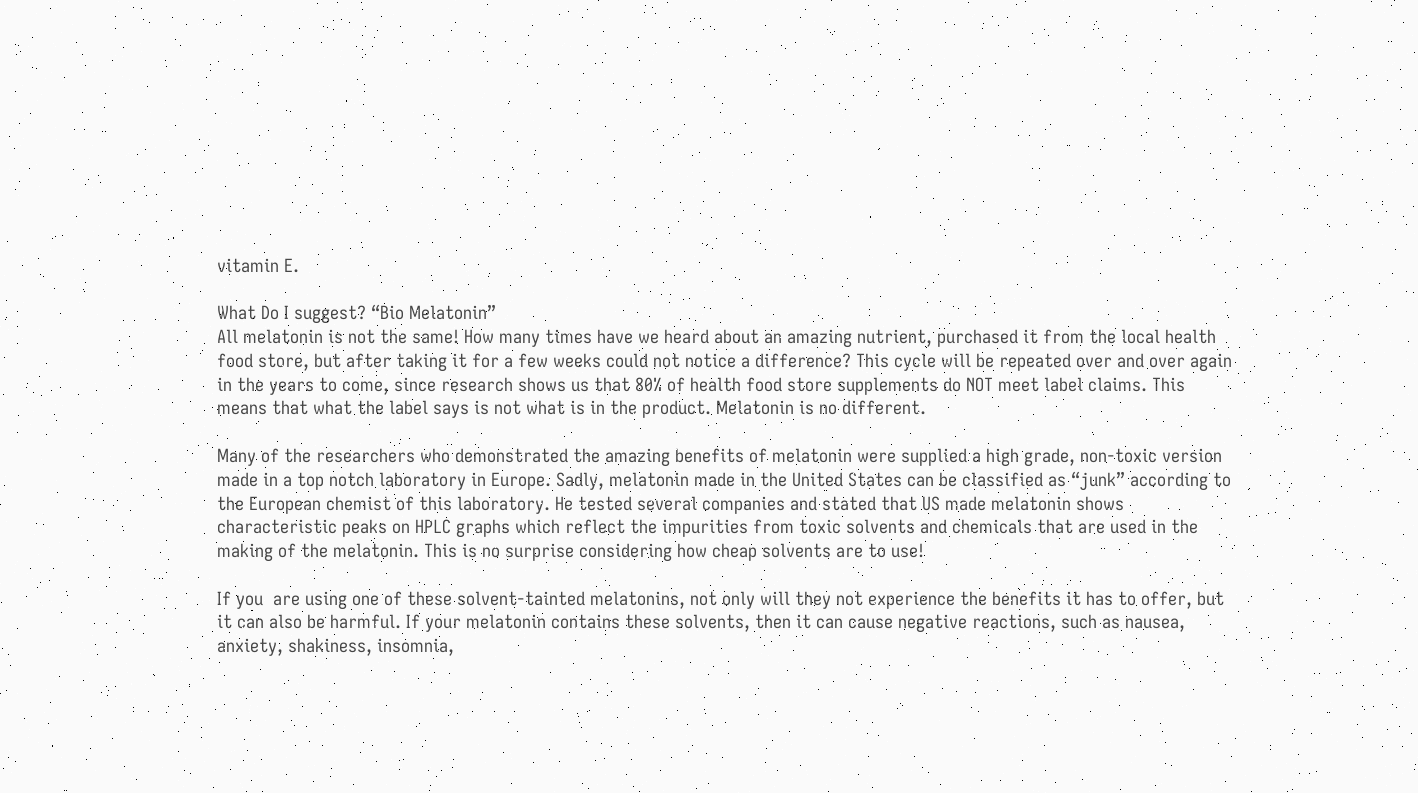vitamin E.

What Do I suggest? “Bio Melatonin”
All melatonin is not the same! How many times have we heard about an amazing nutrient, purchased it from the local health food store, but after taking it for a few weeks could not notice a difference? This cycle will be repeated over and over again in the years to come, since research shows us that 80% of health food store supplements do NOT meet label claims. This means that what the label says is not what is in the product. Melatonin is no different.

Many of the researchers who demonstrated the amazing benefits of melatonin were supplied a high grade, non-toxic version made in a top notch laboratory in Europe. Sadly, melatonin made in the United States can be classified as “junk” according to the European chemist of this laboratory. He tested several companies and stated that US made melatonin shows characteristic peaks on HPLC graphs which reflect the impurities from toxic solvents and chemicals that are used in the making of the melatonin. This is no surprise considering how cheap solvents are to use!

If you  are using one of these solvent-tainted melatonins, not only will they not experience the benefits it has to offer, but it can also be harmful. If your melatonin contains these solvents, then it can cause negative reactions, such as nausea, anxiety, shakiness, insomnia,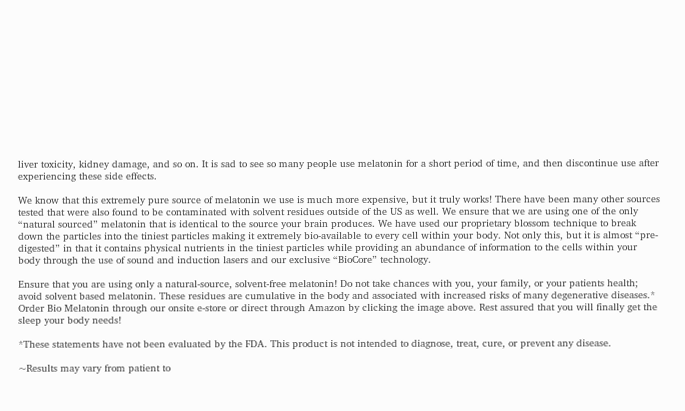liver toxicity, kidney damage, and so on. It is sad to see so many people use melatonin for a short period of time, and then discontinue use after experiencing these side effects.

We know that this extremely pure source of melatonin we use is much more expensive, but it truly works! There have been many other sources tested that were also found to be contaminated with solvent residues outside of the US as well. We ensure that we are using one of the only “natural sourced” melatonin that is identical to the source your brain produces. We have used our proprietary blossom technique to break down the particles into the tiniest particles making it extremely bio-available to every cell within your body. Not only this, but it is almost “pre-digested” in that it contains physical nutrients in the tiniest particles while providing an abundance of information to the cells within your body through the use of sound and induction lasers and our exclusive “BioCore” technology.

Ensure that you are using only a natural-source, solvent-free melatonin! Do not take chances with you, your family, or your patients health; avoid solvent based melatonin. These residues are cumulative in the body and associated with increased risks of many degenerative diseases.* Order Bio Melatonin through our onsite e-store or direct through Amazon by clicking the image above. Rest assured that you will finally get the sleep your body needs!

*These statements have not been evaluated by the FDA. This product is not intended to diagnose, treat, cure, or prevent any disease.

~Results may vary from patient to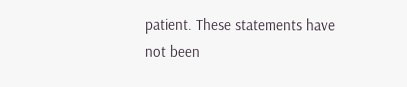patient. These statements have not been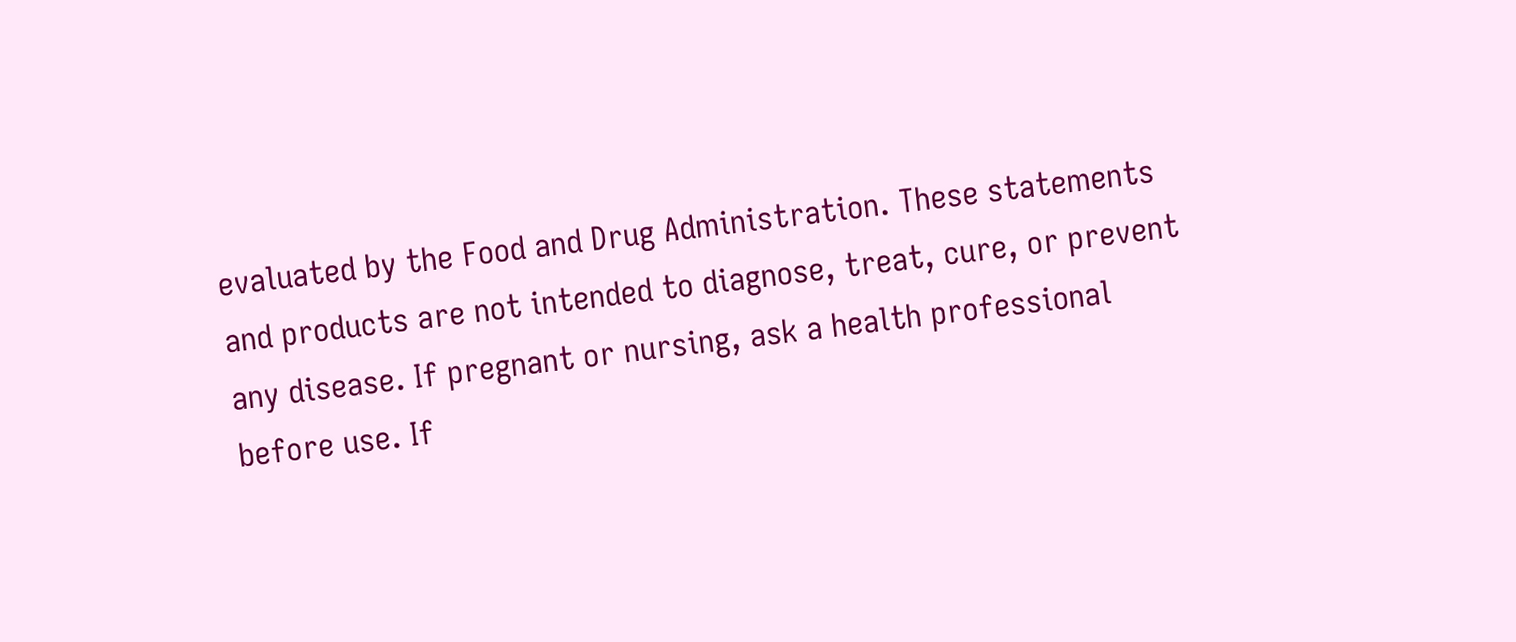evaluated by the Food and Drug Administration. These statements and products are not intended to diagnose, treat, cure, or prevent any disease. If pregnant or nursing, ask a health professional before use. If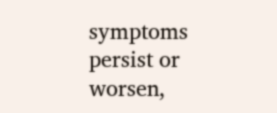symptoms persist or worsen,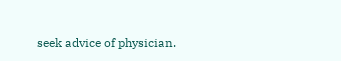seek advice of physician.